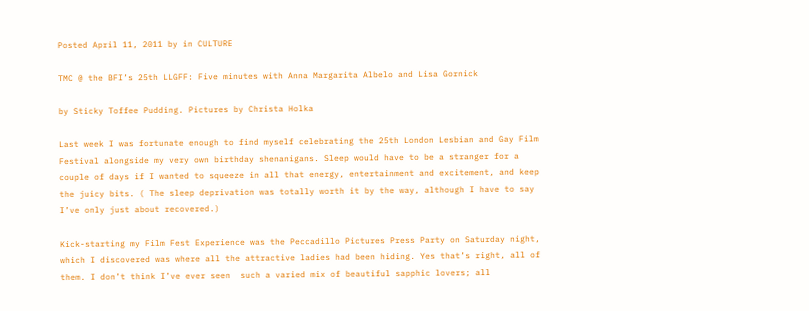Posted April 11, 2011 by in CULTURE

TMC @ the BFI’s 25th LLGFF: Five minutes with Anna Margarita Albelo and Lisa Gornick

by Sticky Toffee Pudding. Pictures by Christa Holka

Last week I was fortunate enough to find myself celebrating the 25th London Lesbian and Gay Film Festival alongside my very own birthday shenanigans. Sleep would have to be a stranger for a couple of days if I wanted to squeeze in all that energy, entertainment and excitement, and keep the juicy bits. ( The sleep deprivation was totally worth it by the way, although I have to say I’ve only just about recovered.)

Kick-starting my Film Fest Experience was the Peccadillo Pictures Press Party on Saturday night, which I discovered was where all the attractive ladies had been hiding. Yes that’s right, all of them. I don’t think I’ve ever seen  such a varied mix of beautiful sapphic lovers; all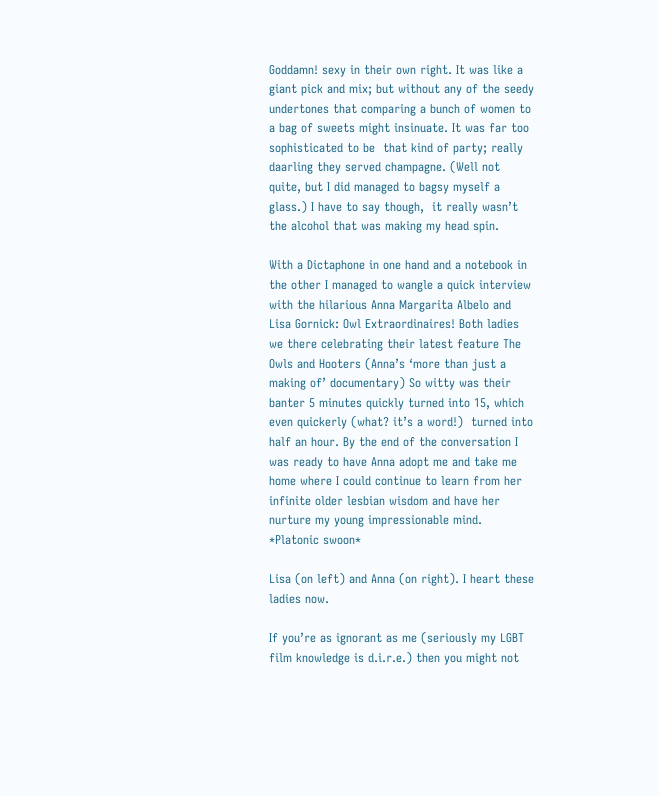Goddamn! sexy in their own right. It was like a giant pick and mix; but without any of the seedy undertones that comparing a bunch of women to a bag of sweets might insinuate. It was far too sophisticated to be  that kind of party; really daarling they served champagne. (Well not quite, but I did managed to bagsy myself a glass.) I have to say though,  it really wasn’t the alcohol that was making my head spin.

With a Dictaphone in one hand and a notebook in the other I managed to wangle a quick interview with the hilarious Anna Margarita Albelo and Lisa Gornick: Owl Extraordinaires! Both ladies we there celebrating their latest feature The Owls and Hooters (Anna’s ‘more than just a making of’ documentary) So witty was their banter 5 minutes quickly turned into 15, which even quickerly (what? it’s a word!)  turned into half an hour. By the end of the conversation I was ready to have Anna adopt me and take me home where I could continue to learn from her infinite older lesbian wisdom and have her nurture my young impressionable mind. *Platonic swoon*

Lisa (on left) and Anna (on right). I heart these ladies now.

If you’re as ignorant as me (seriously my LGBT film knowledge is d.i.r.e.) then you might not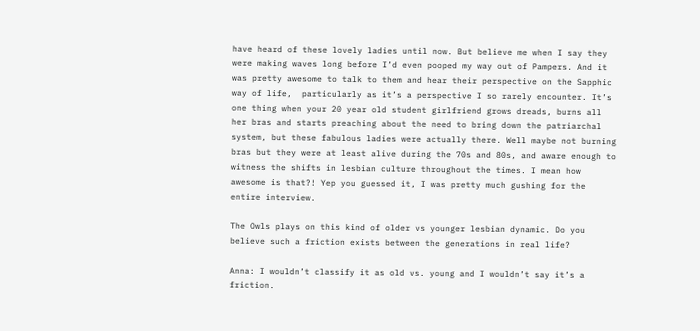have heard of these lovely ladies until now. But believe me when I say they were making waves long before I’d even pooped my way out of Pampers. And it was pretty awesome to talk to them and hear their perspective on the Sapphic way of life,  particularly as it’s a perspective I so rarely encounter. It’s one thing when your 20 year old student girlfriend grows dreads, burns all her bras and starts preaching about the need to bring down the patriarchal system, but these fabulous ladies were actually there. Well maybe not burning bras but they were at least alive during the 70s and 80s, and aware enough to witness the shifts in lesbian culture throughout the times. I mean how awesome is that?! Yep you guessed it, I was pretty much gushing for the entire interview.

The Owls plays on this kind of older vs younger lesbian dynamic. Do you believe such a friction exists between the generations in real life?

Anna: I wouldn’t classify it as old vs. young and I wouldn’t say it’s a friction.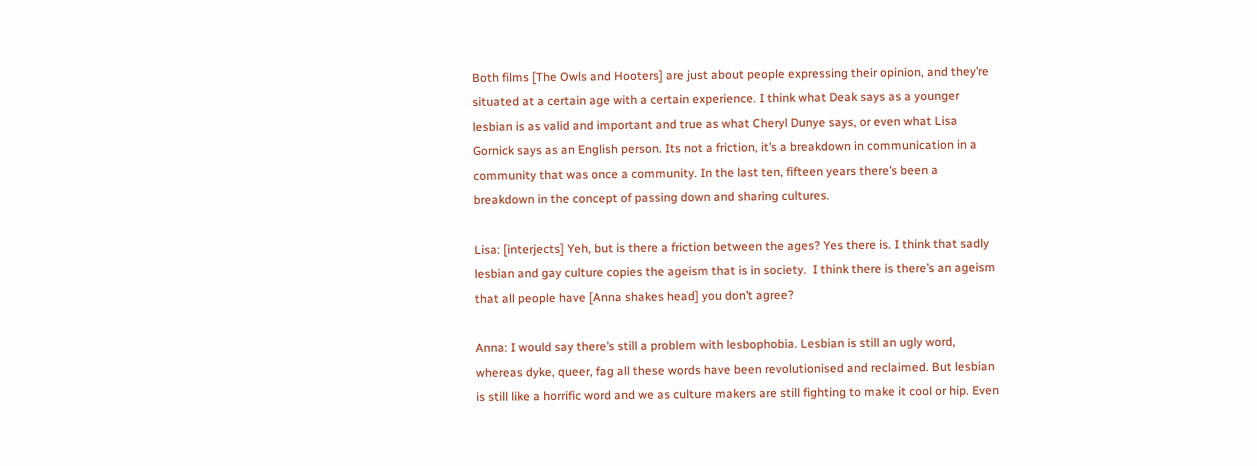Both films [The Owls and Hooters] are just about people expressing their opinion, and they’re situated at a certain age with a certain experience. I think what Deak says as a younger lesbian is as valid and important and true as what Cheryl Dunye says, or even what Lisa Gornick says as an English person. Its not a friction, it’s a breakdown in communication in a community that was once a community. In the last ten, fifteen years there’s been a breakdown in the concept of passing down and sharing cultures.

Lisa: [interjects] Yeh, but is there a friction between the ages? Yes there is. I think that sadly lesbian and gay culture copies the ageism that is in society.  I think there is there’s an ageism that all people have [Anna shakes head] you don’t agree?

Anna: I would say there’s still a problem with lesbophobia. Lesbian is still an ugly word, whereas dyke, queer, fag all these words have been revolutionised and reclaimed. But lesbian is still like a horrific word and we as culture makers are still fighting to make it cool or hip. Even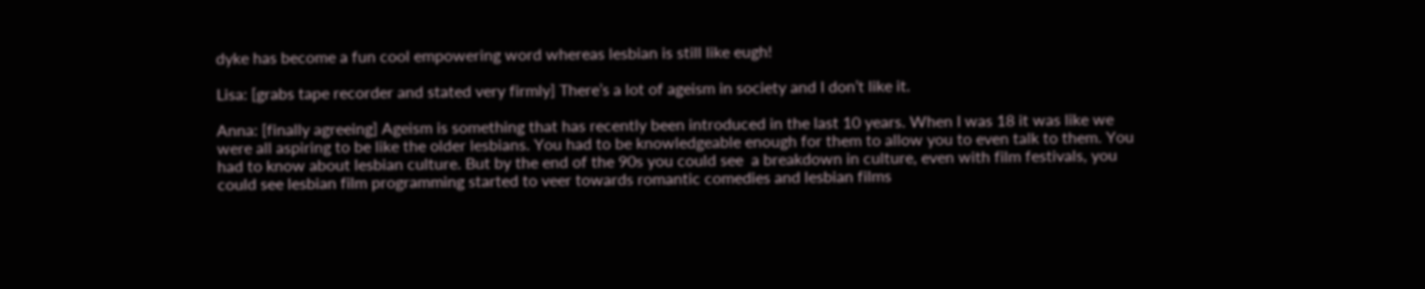dyke has become a fun cool empowering word whereas lesbian is still like eugh!

Lisa: [grabs tape recorder and stated very firmly] There’s a lot of ageism in society and I don’t like it.

Anna: [finally agreeing] Ageism is something that has recently been introduced in the last 10 years. When I was 18 it was like we were all aspiring to be like the older lesbians. You had to be knowledgeable enough for them to allow you to even talk to them. You had to know about lesbian culture. But by the end of the 90s you could see  a breakdown in culture, even with film festivals, you could see lesbian film programming started to veer towards romantic comedies and lesbian films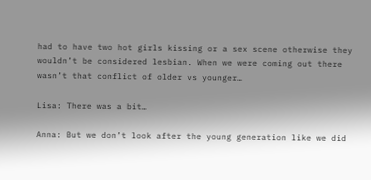had to have two hot girls kissing or a sex scene otherwise they wouldn’t be considered lesbian. When we were coming out there wasn’t that conflict of older vs younger…

Lisa: There was a bit…

Anna: But we don’t look after the young generation like we did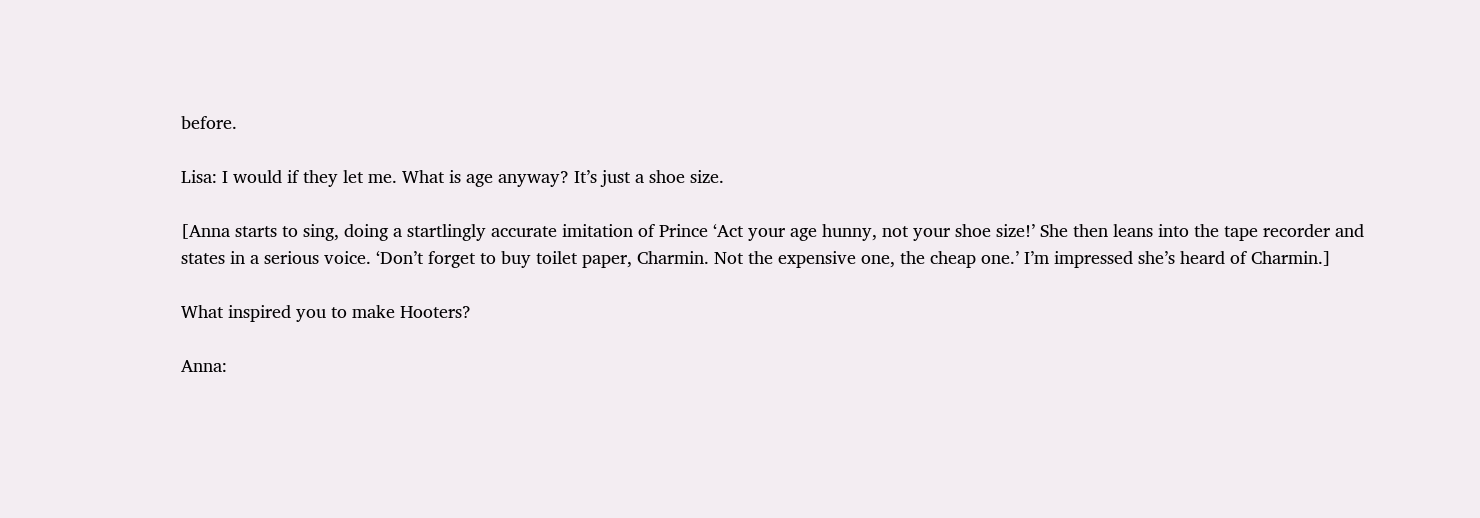before.

Lisa: I would if they let me. What is age anyway? It’s just a shoe size.

[Anna starts to sing, doing a startlingly accurate imitation of Prince ‘Act your age hunny, not your shoe size!’ She then leans into the tape recorder and states in a serious voice. ‘Don’t forget to buy toilet paper, Charmin. Not the expensive one, the cheap one.’ I’m impressed she’s heard of Charmin.]

What inspired you to make Hooters?

Anna: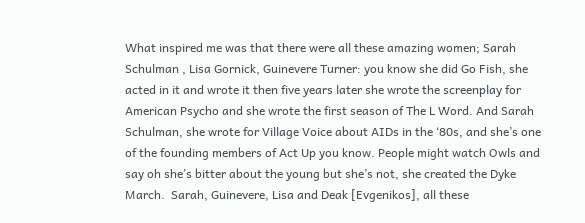What inspired me was that there were all these amazing women; Sarah Schulman , Lisa Gornick, Guinevere Turner: you know she did Go Fish, she acted in it and wrote it then five years later she wrote the screenplay for American Psycho and she wrote the first season of The L Word. And Sarah Schulman, she wrote for Village Voice about AIDs in the ‘80s, and she’s one of the founding members of Act Up you know. People might watch Owls and say oh she’s bitter about the young but she’s not, she created the Dyke March.  Sarah, Guinevere, Lisa and Deak [Evgenikos], all these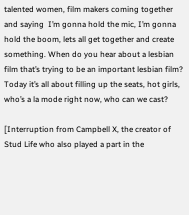talented women, film makers coming together and saying  I’m gonna hold the mic, I’m gonna hold the boom, lets all get together and create something. When do you hear about a lesbian film that’s trying to be an important lesbian film? Today it’s all about filling up the seats, hot girls, who’s a la mode right now, who can we cast?

[Interruption from Campbell X, the creator of Stud Life who also played a part in the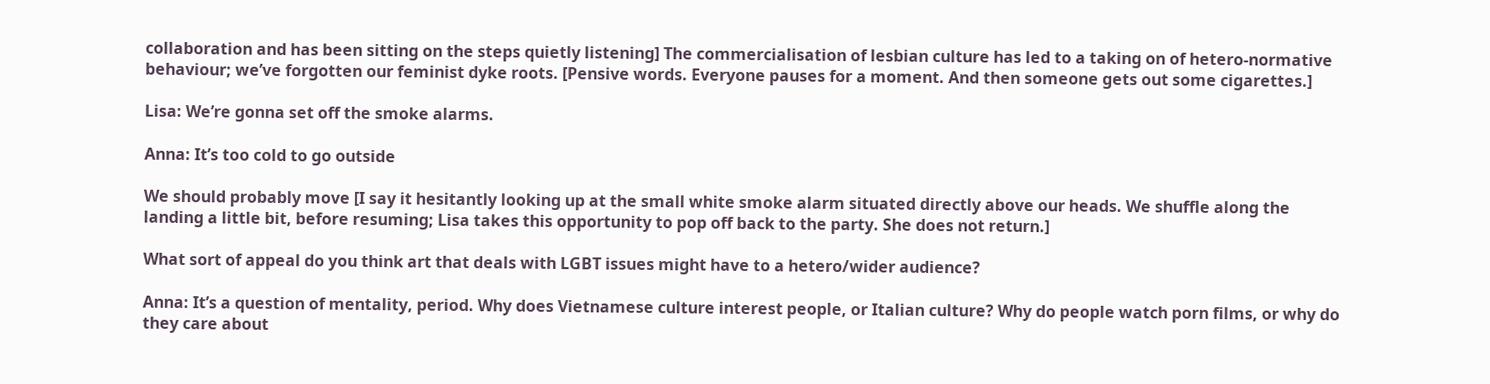collaboration and has been sitting on the steps quietly listening] The commercialisation of lesbian culture has led to a taking on of hetero-normative behaviour; we’ve forgotten our feminist dyke roots. [Pensive words. Everyone pauses for a moment. And then someone gets out some cigarettes.]

Lisa: We’re gonna set off the smoke alarms.

Anna: It’s too cold to go outside

We should probably move [I say it hesitantly looking up at the small white smoke alarm situated directly above our heads. We shuffle along the landing a little bit, before resuming; Lisa takes this opportunity to pop off back to the party. She does not return.]

What sort of appeal do you think art that deals with LGBT issues might have to a hetero/wider audience?

Anna: It’s a question of mentality, period. Why does Vietnamese culture interest people, or Italian culture? Why do people watch porn films, or why do they care about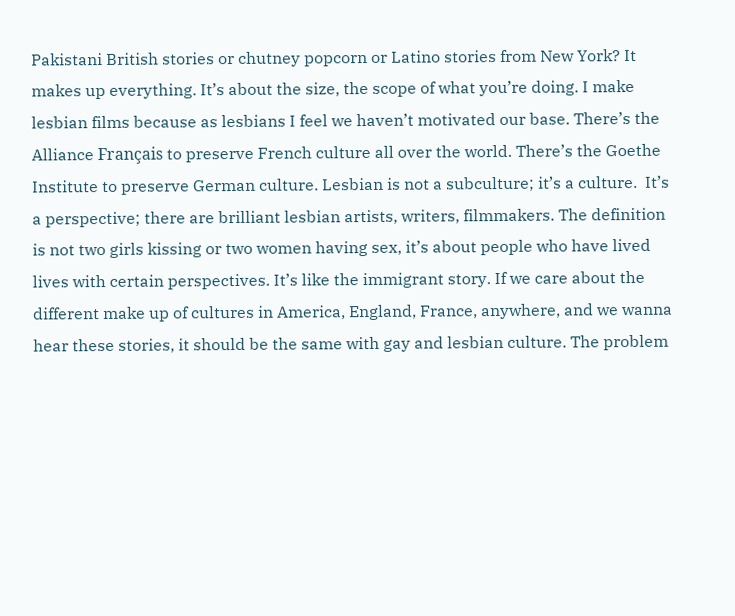Pakistani British stories or chutney popcorn or Latino stories from New York? It makes up everything. It’s about the size, the scope of what you’re doing. I make lesbian films because as lesbians I feel we haven’t motivated our base. There’s the Alliance Français to preserve French culture all over the world. There’s the Goethe Institute to preserve German culture. Lesbian is not a subculture; it’s a culture.  It’s a perspective; there are brilliant lesbian artists, writers, filmmakers. The definition is not two girls kissing or two women having sex, it’s about people who have lived lives with certain perspectives. It’s like the immigrant story. If we care about the different make up of cultures in America, England, France, anywhere, and we wanna hear these stories, it should be the same with gay and lesbian culture. The problem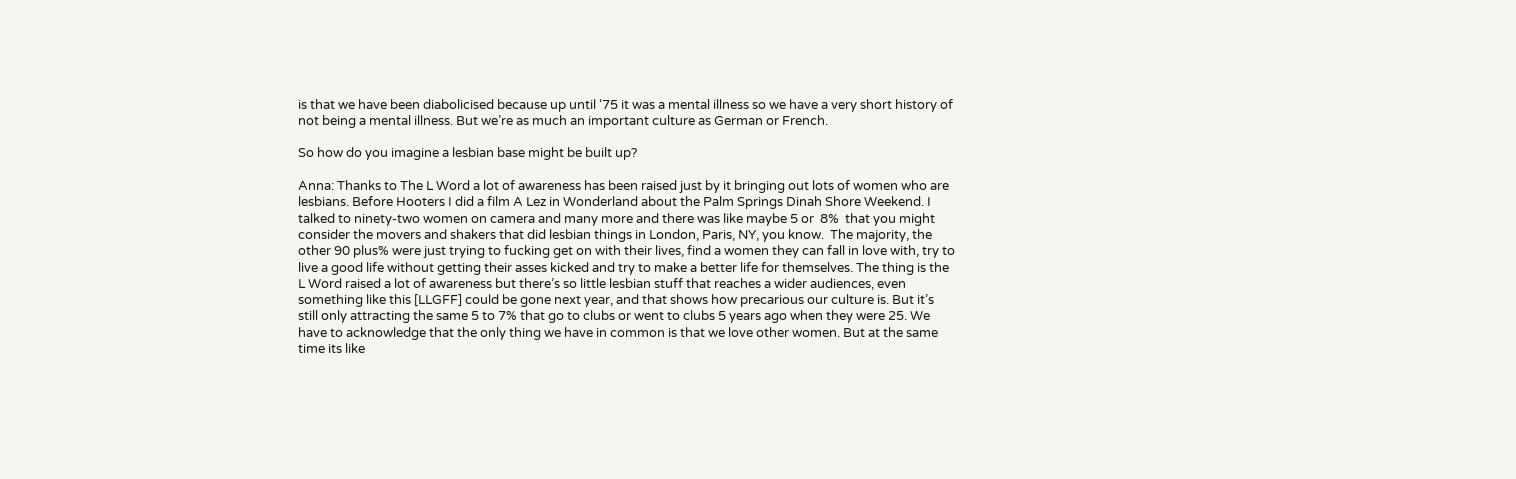is that we have been diabolicised because up until ‘75 it was a mental illness so we have a very short history of not being a mental illness. But we’re as much an important culture as German or French.

So how do you imagine a lesbian base might be built up?

Anna: Thanks to The L Word a lot of awareness has been raised just by it bringing out lots of women who are lesbians. Before Hooters I did a film A Lez in Wonderland about the Palm Springs Dinah Shore Weekend. I talked to ninety-two women on camera and many more and there was like maybe 5 or  8%  that you might consider the movers and shakers that did lesbian things in London, Paris, NY, you know.  The majority, the other 90 plus% were just trying to fucking get on with their lives, find a women they can fall in love with, try to live a good life without getting their asses kicked and try to make a better life for themselves. The thing is the L Word raised a lot of awareness but there’s so little lesbian stuff that reaches a wider audiences, even something like this [LLGFF] could be gone next year, and that shows how precarious our culture is. But it’s still only attracting the same 5 to 7% that go to clubs or went to clubs 5 years ago when they were 25. We have to acknowledge that the only thing we have in common is that we love other women. But at the same time its like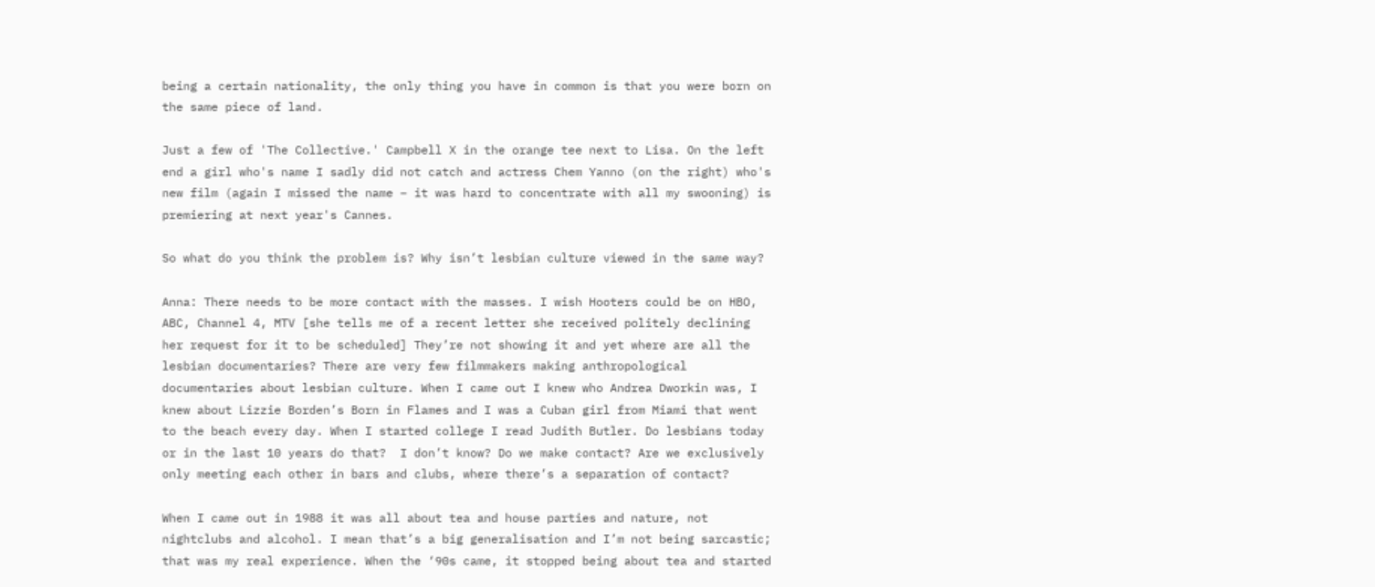being a certain nationality, the only thing you have in common is that you were born on the same piece of land.

Just a few of 'The Collective.' Campbell X in the orange tee next to Lisa. On the left end a girl who's name I sadly did not catch and actress Chem Yanno (on the right) who's new film (again I missed the name – it was hard to concentrate with all my swooning) is premiering at next year's Cannes.

So what do you think the problem is? Why isn’t lesbian culture viewed in the same way?

Anna: There needs to be more contact with the masses. I wish Hooters could be on HBO, ABC, Channel 4, MTV [she tells me of a recent letter she received politely declining her request for it to be scheduled] They’re not showing it and yet where are all the lesbian documentaries? There are very few filmmakers making anthropological documentaries about lesbian culture. When I came out I knew who Andrea Dworkin was, I knew about Lizzie Borden’s Born in Flames and I was a Cuban girl from Miami that went to the beach every day. When I started college I read Judith Butler. Do lesbians today or in the last 10 years do that?  I don’t know? Do we make contact? Are we exclusively only meeting each other in bars and clubs, where there’s a separation of contact?

When I came out in 1988 it was all about tea and house parties and nature, not nightclubs and alcohol. I mean that’s a big generalisation and I’m not being sarcastic; that was my real experience. When the ‘90s came, it stopped being about tea and started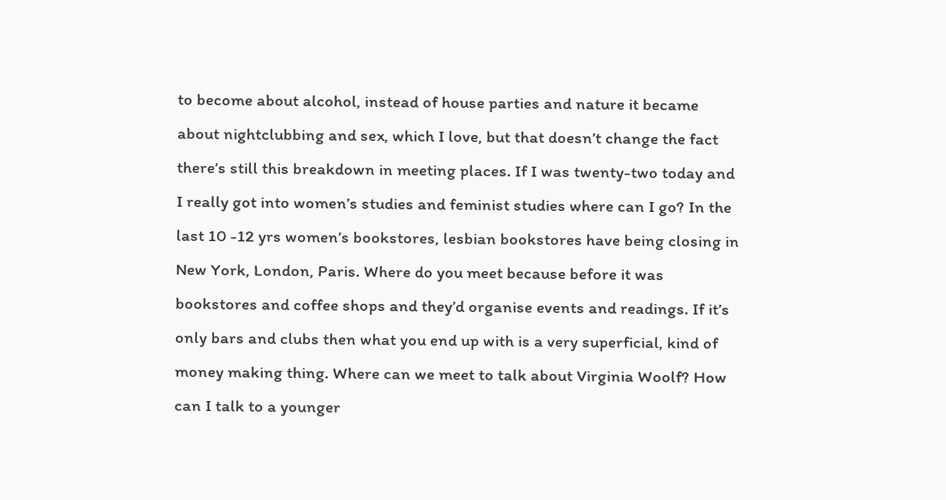to become about alcohol, instead of house parties and nature it became about nightclubbing and sex, which I love, but that doesn’t change the fact there’s still this breakdown in meeting places. If I was twenty-two today and I really got into women’s studies and feminist studies where can I go? In the last 10 -12 yrs women’s bookstores, lesbian bookstores have being closing in New York, London, Paris. Where do you meet because before it was bookstores and coffee shops and they’d organise events and readings. If it’s only bars and clubs then what you end up with is a very superficial, kind of money making thing. Where can we meet to talk about Virginia Woolf? How can I talk to a younger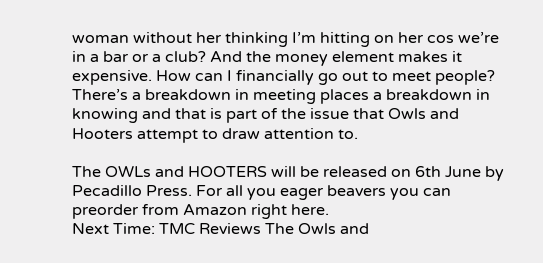woman without her thinking I’m hitting on her cos we’re in a bar or a club? And the money element makes it expensive. How can I financially go out to meet people? There’s a breakdown in meeting places a breakdown in knowing and that is part of the issue that Owls and Hooters attempt to draw attention to.

The OWLs and HOOTERS will be released on 6th June by Pecadillo Press. For all you eager beavers you can preorder from Amazon right here.
Next Time: TMC Reviews The Owls and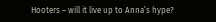Hooters – will it live up to Anna’s hype?